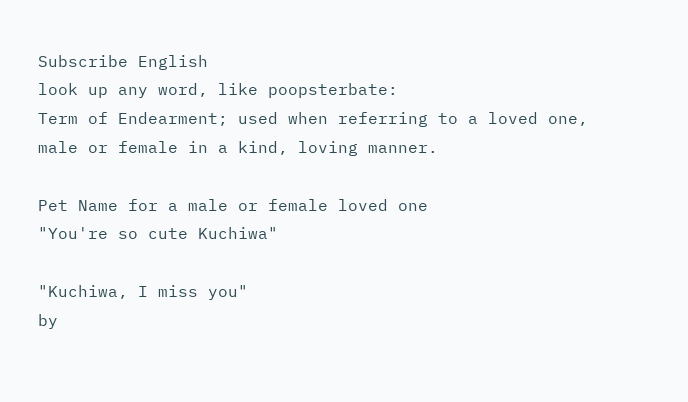Subscribe English
look up any word, like poopsterbate:
Term of Endearment; used when referring to a loved one, male or female in a kind, loving manner.

Pet Name for a male or female loved one
"You're so cute Kuchiwa"

"Kuchiwa, I miss you"
by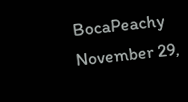BocaPeachy November 29,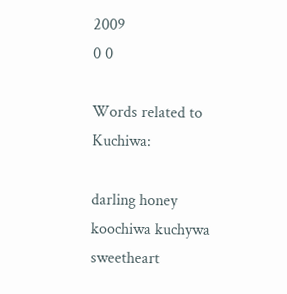2009
0 0

Words related to Kuchiwa:

darling honey koochiwa kuchywa sweetheart